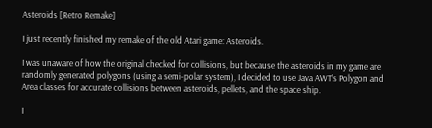Asteroids [Retro Remake]

I just recently finished my remake of the old Atari game: Asteroids.

I was unaware of how the original checked for collisions, but because the asteroids in my game are randomly generated polygons (using a semi-polar system), I decided to use Java AWT’s Polygon and Area classes for accurate collisions between asteroids, pellets, and the space ship.

I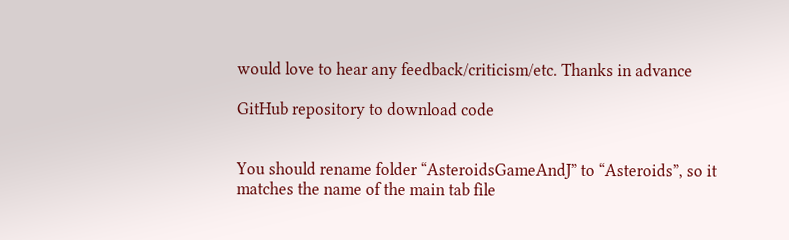would love to hear any feedback/criticism/etc. Thanks in advance

GitHub repository to download code


You should rename folder “AsteroidsGameAndJ” to “Asteroids”, so it matches the name of the main tab file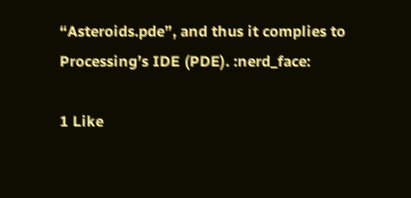“Asteroids.pde”, and thus it complies to Processing’s IDE (PDE). :nerd_face:

1 Like